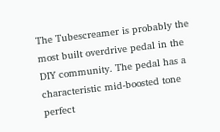The Tubescreamer is probably the most built overdrive pedal in the DIY community. The pedal has a characteristic mid-boosted tone perfect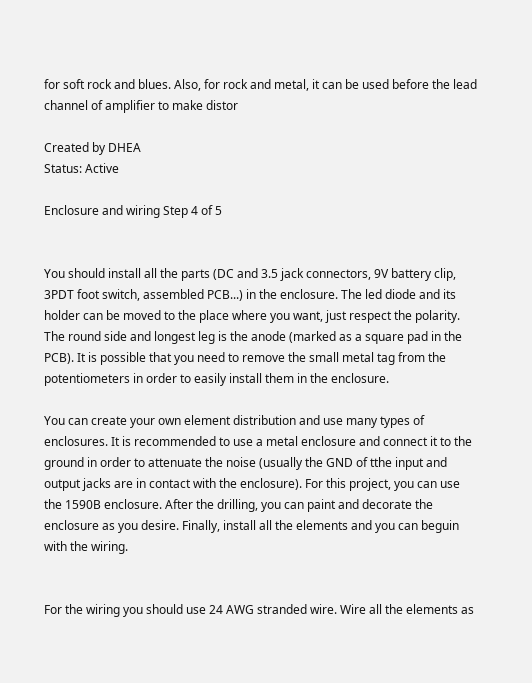for soft rock and blues. Also, for rock and metal, it can be used before the lead channel of amplifier to make distor

Created by DHEA
Status: Active

Enclosure and wiring Step 4 of 5


You should install all the parts (DC and 3.5 jack connectors, 9V battery clip, 3PDT foot switch, assembled PCB...) in the enclosure. The led diode and its holder can be moved to the place where you want, just respect the polarity. The round side and longest leg is the anode (marked as a square pad in the PCB). It is possible that you need to remove the small metal tag from the potentiometers in order to easily install them in the enclosure.

You can create your own element distribution and use many types of enclosures. It is recommended to use a metal enclosure and connect it to the ground in order to attenuate the noise (usually the GND of tthe input and output jacks are in contact with the enclosure). For this project, you can use the 1590B enclosure. After the drilling, you can paint and decorate the enclosure as you desire. Finally, install all the elements and you can beguin with the wiring.


For the wiring you should use 24 AWG stranded wire. Wire all the elements as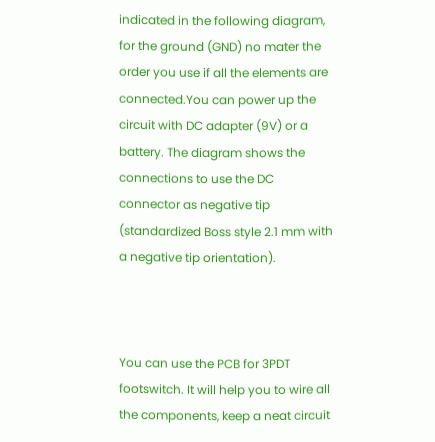indicated in the following diagram, for the ground (GND) no mater the order you use if all the elements are connected.You can power up the circuit with DC adapter (9V) or a battery. The diagram shows the connections to use the DC connector as negative tip (standardized Boss style 2.1 mm with a negative tip orientation).



You can use the PCB for 3PDT footswitch. It will help you to wire all the components, keep a neat circuit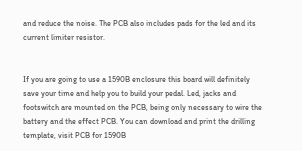and reduce the noise. The PCB also includes pads for the led and its current limiter resistor.


If you are going to use a 1590B enclosure this board will definitely save your time and help you to build your pedal. Led, jacks and footswitch are mounted on the PCB, being only necessary to wire the battery and the effect PCB. You can download and print the drilling template, visit PCB for 1590B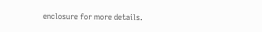enclosure for more details.